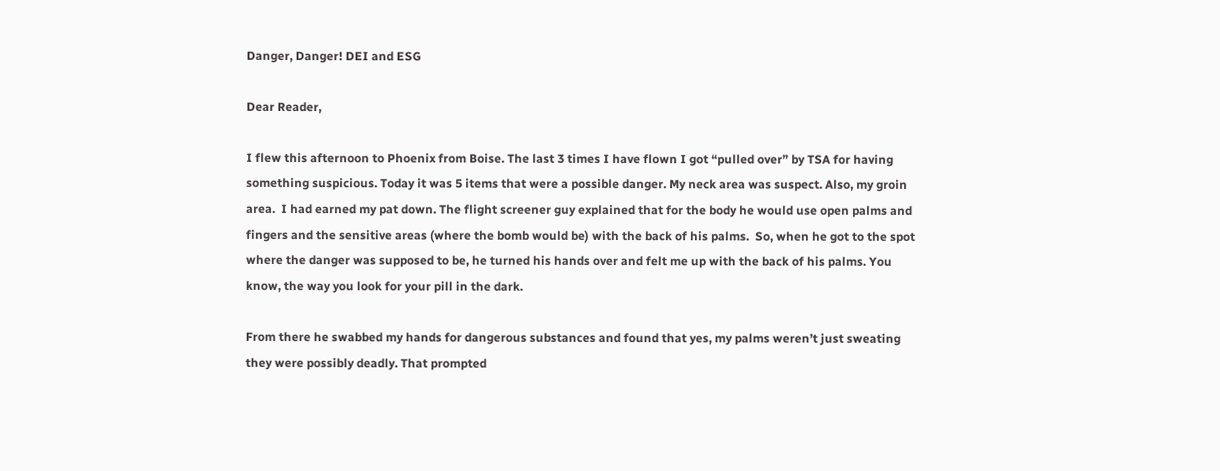Danger, Danger! DEI and ESG

Dear Reader,

I flew this afternoon to Phoenix from Boise. The last 3 times I have flown I got “pulled over” by TSA for having something suspicious. Today it was 5 items that were a possible danger. My neck area was suspect. Also, my groin area.  I had earned my pat down. The flight screener guy explained that for the body he would use open palms and fingers and the sensitive areas (where the bomb would be) with the back of his palms.  So, when he got to the spot where the danger was supposed to be, he turned his hands over and felt me up with the back of his palms. You know, the way you look for your pill in the dark.

From there he swabbed my hands for dangerous substances and found that yes, my palms weren’t just sweating they were possibly deadly. That prompted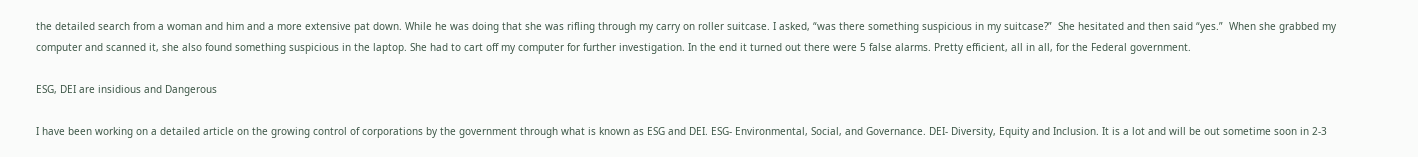the detailed search from a woman and him and a more extensive pat down. While he was doing that she was rifling through my carry on roller suitcase. I asked, “was there something suspicious in my suitcase?”  She hesitated and then said “yes.”  When she grabbed my computer and scanned it, she also found something suspicious in the laptop. She had to cart off my computer for further investigation. In the end it turned out there were 5 false alarms. Pretty efficient, all in all, for the Federal government.

ESG, DEI are insidious and Dangerous

I have been working on a detailed article on the growing control of corporations by the government through what is known as ESG and DEI. ESG- Environmental, Social, and Governance. DEI- Diversity, Equity and Inclusion. It is a lot and will be out sometime soon in 2-3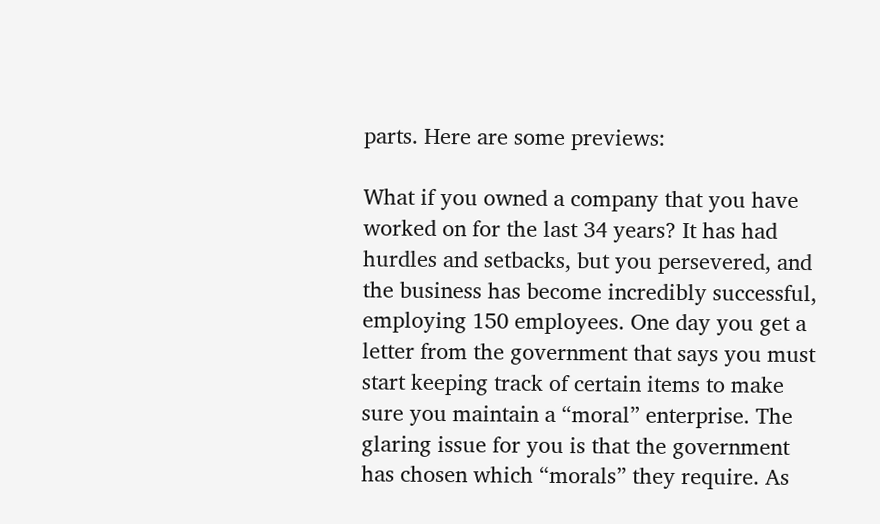parts. Here are some previews:

What if you owned a company that you have worked on for the last 34 years? It has had hurdles and setbacks, but you persevered, and the business has become incredibly successful, employing 150 employees. One day you get a letter from the government that says you must start keeping track of certain items to make sure you maintain a “moral” enterprise. The glaring issue for you is that the government has chosen which “morals” they require. As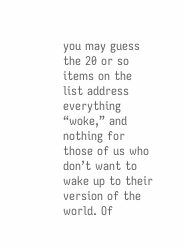you may guess the 20 or so items on the list address everything “woke,” and nothing for those of us who don’t want to wake up to their version of the world. Of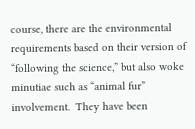course, there are the environmental requirements based on their version of “following the science,” but also woke minutiae such as “animal fur” involvement.  They have been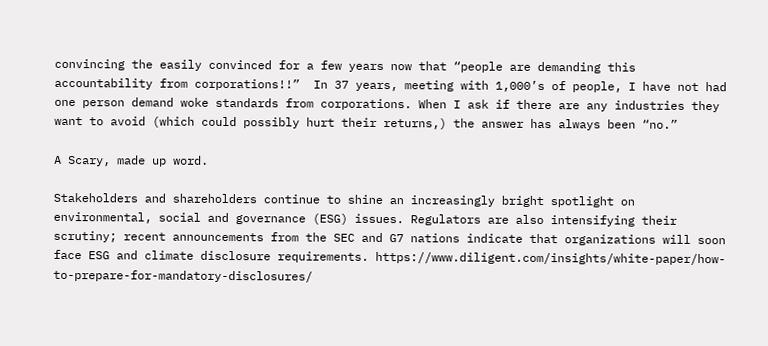convincing the easily convinced for a few years now that “people are demanding this accountability from corporations!!”  In 37 years, meeting with 1,000’s of people, I have not had one person demand woke standards from corporations. When I ask if there are any industries they want to avoid (which could possibly hurt their returns,) the answer has always been “no.”

A Scary, made up word.

Stakeholders and shareholders continue to shine an increasingly bright spotlight on environmental, social and governance (ESG) issues. Regulators are also intensifying their scrutiny; recent announcements from the SEC and G7 nations indicate that organizations will soon face ESG and climate disclosure requirements. https://www.diligent.com/insights/white-paper/how-to-prepare-for-mandatory-disclosures/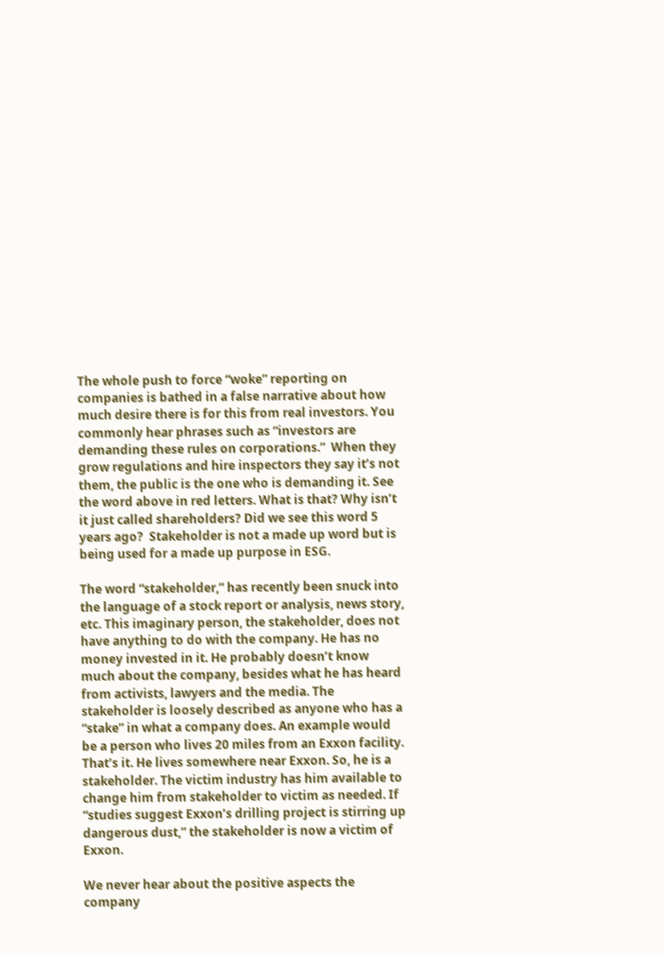The whole push to force “woke” reporting on companies is bathed in a false narrative about how much desire there is for this from real investors. You commonly hear phrases such as “investors are demanding these rules on corporations.”  When they grow regulations and hire inspectors they say it’s not them, the public is the one who is demanding it. See the word above in red letters. What is that? Why isn’t it just called shareholders? Did we see this word 5 years ago?  Stakeholder is not a made up word but is being used for a made up purpose in ESG.

The word “stakeholder,” has recently been snuck into the language of a stock report or analysis, news story, etc. This imaginary person, the stakeholder, does not have anything to do with the company. He has no money invested in it. He probably doesn’t know much about the company, besides what he has heard from activists, lawyers and the media. The stakeholder is loosely described as anyone who has a “stake” in what a company does. An example would be a person who lives 20 miles from an Exxon facility. That’s it. He lives somewhere near Exxon. So, he is a stakeholder. The victim industry has him available to change him from stakeholder to victim as needed. If “studies suggest Exxon’s drilling project is stirring up dangerous dust,” the stakeholder is now a victim of Exxon.

We never hear about the positive aspects the company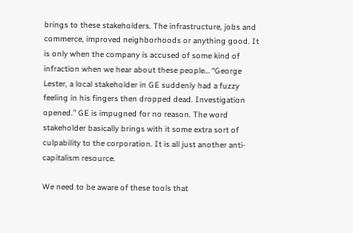brings to these stakeholders. The infrastructure, jobs and commerce, improved neighborhoods or anything good. It is only when the company is accused of some kind of infraction when we hear about these people… “George Lester, a local stakeholder in GE suddenly had a fuzzy feeling in his fingers then dropped dead. Investigation opened.” GE is impugned for no reason. The word stakeholder basically brings with it some extra sort of culpability to the corporation. It is all just another anti-capitalism resource.

We need to be aware of these tools that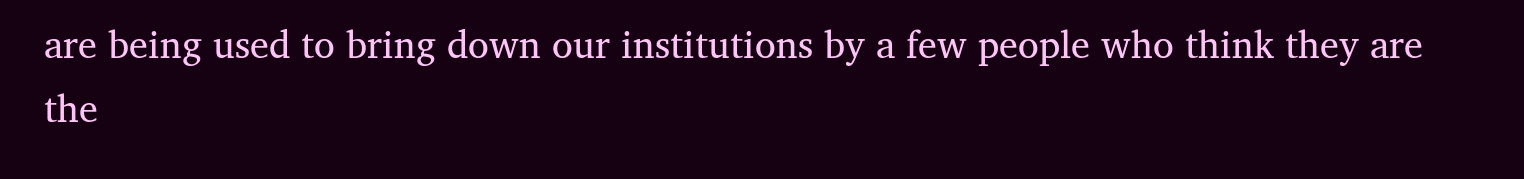are being used to bring down our institutions by a few people who think they are the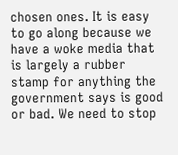chosen ones. It is easy to go along because we have a woke media that is largely a rubber stamp for anything the government says is good or bad. We need to stop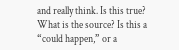and really think. Is this true? What is the source? Is this a “could happen,” or a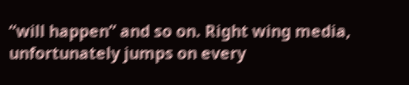“will happen” and so on. Right wing media, unfortunately jumps on every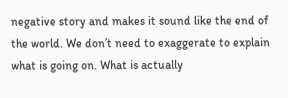negative story and makes it sound like the end of the world. We don’t need to exaggerate to explain what is going on. What is actually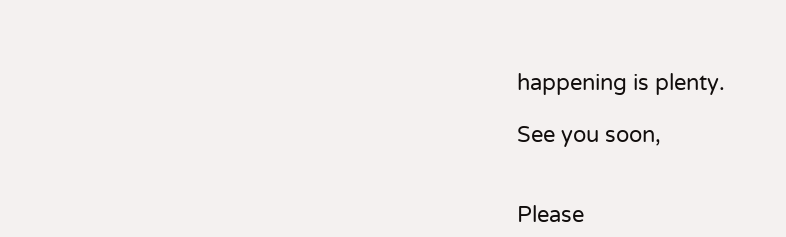happening is plenty.

See you soon,


Please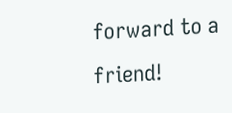forward to a friend!